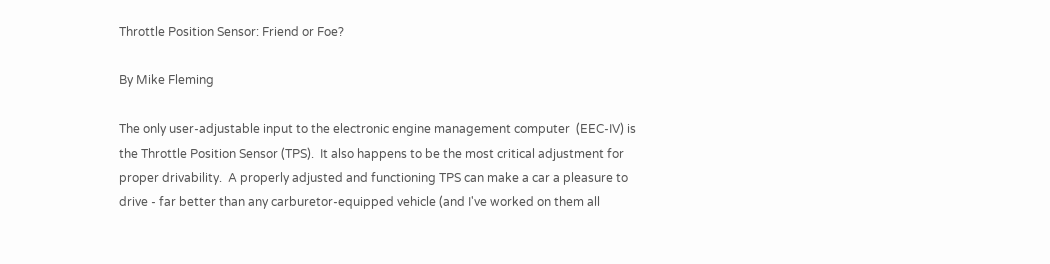Throttle Position Sensor: Friend or Foe?

By Mike Fleming

The only user-adjustable input to the electronic engine management computer  (EEC-IV) is the Throttle Position Sensor (TPS).  It also happens to be the most critical adjustment for proper drivability.  A properly adjusted and functioning TPS can make a car a pleasure to drive - far better than any carburetor-equipped vehicle (and I've worked on them all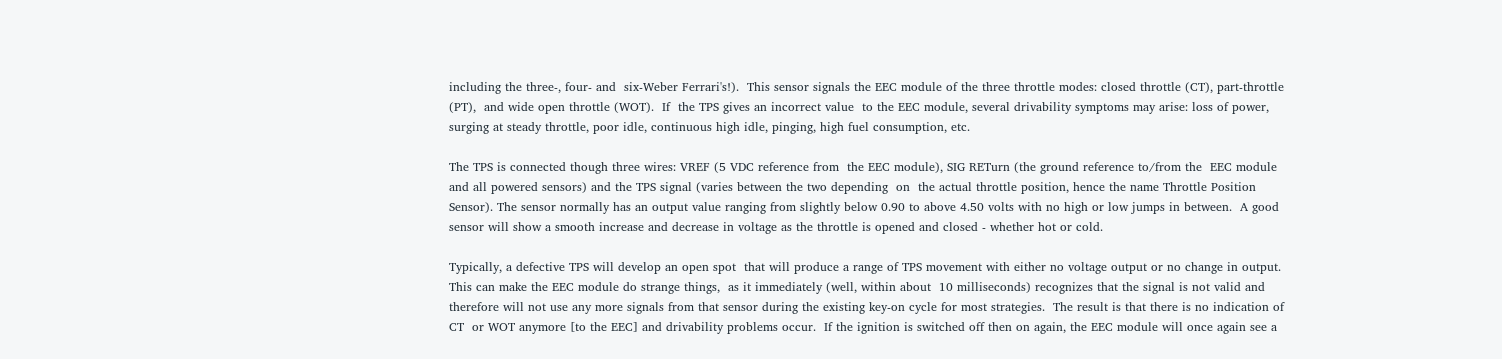including the three-, four- and  six-Weber Ferrari's!).  This sensor signals the EEC module of the three throttle modes: closed throttle (CT), part-throttle (PT),  and wide open throttle (WOT).  If  the TPS gives an incorrect value  to the EEC module, several drivability symptoms may arise: loss of power, surging at steady throttle, poor idle, continuous high idle, pinging, high fuel consumption, etc.

The TPS is connected though three wires: VREF (5 VDC reference from  the EEC module), SIG RETurn (the ground reference to/from the  EEC module and all powered sensors) and the TPS signal (varies between the two depending  on  the actual throttle position, hence the name Throttle Position Sensor). The sensor normally has an output value ranging from slightly below 0.90 to above 4.50 volts with no high or low jumps in between.  A good sensor will show a smooth increase and decrease in voltage as the throttle is opened and closed - whether hot or cold.

Typically, a defective TPS will develop an open spot  that will produce a range of TPS movement with either no voltage output or no change in output.  This can make the EEC module do strange things,  as it immediately (well, within about  10 milliseconds) recognizes that the signal is not valid and therefore will not use any more signals from that sensor during the existing key-on cycle for most strategies.  The result is that there is no indication of CT  or WOT anymore [to the EEC] and drivability problems occur.  If the ignition is switched off then on again, the EEC module will once again see a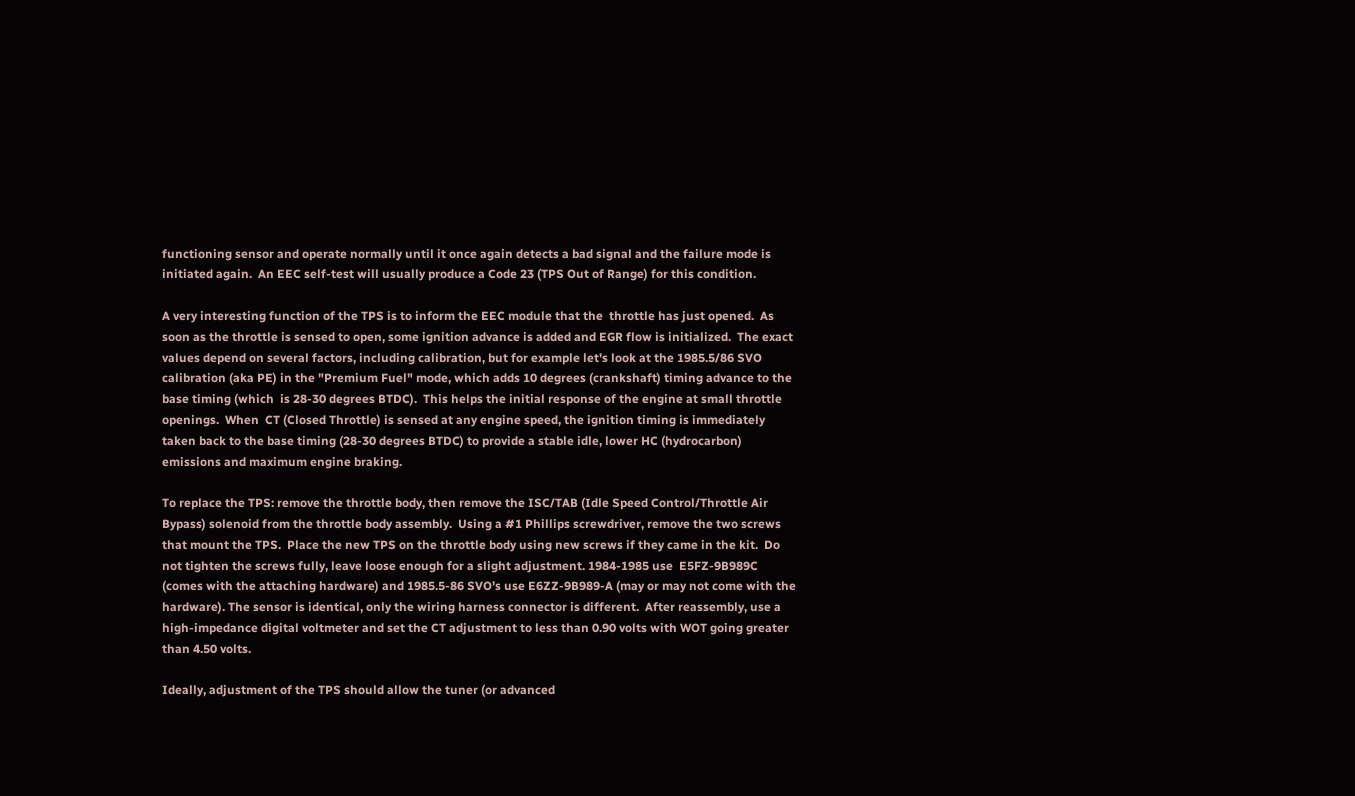functioning sensor and operate normally until it once again detects a bad signal and the failure mode is initiated again.  An EEC self-test will usually produce a Code 23 (TPS Out of Range) for this condition.

A very interesting function of the TPS is to inform the EEC module that the  throttle has just opened.  As soon as the throttle is sensed to open, some ignition advance is added and EGR flow is initialized.  The exact values depend on several factors, including calibration, but for example let's look at the 1985.5/86 SVO calibration (aka PE) in the "Premium Fuel" mode, which adds 10 degrees (crankshaft) timing advance to the base timing (which  is 28-30 degrees BTDC).  This helps the initial response of the engine at small throttle openings.  When  CT (Closed Throttle) is sensed at any engine speed, the ignition timing is immediately taken back to the base timing (28-30 degrees BTDC) to provide a stable idle, lower HC (hydrocarbon) emissions and maximum engine braking.

To replace the TPS: remove the throttle body, then remove the ISC/TAB (Idle Speed Control/Throttle Air Bypass) solenoid from the throttle body assembly.  Using a #1 Phillips screwdriver, remove the two screws that mount the TPS.  Place the new TPS on the throttle body using new screws if they came in the kit.  Do not tighten the screws fully, leave loose enough for a slight adjustment. 1984-1985 use  E5FZ-9B989C (comes with the attaching hardware) and 1985.5-86 SVO's use E6ZZ-9B989-A (may or may not come with the hardware). The sensor is identical, only the wiring harness connector is different.  After reassembly, use a high-impedance digital voltmeter and set the CT adjustment to less than 0.90 volts with WOT going greater than 4.50 volts.

Ideally, adjustment of the TPS should allow the tuner (or advanced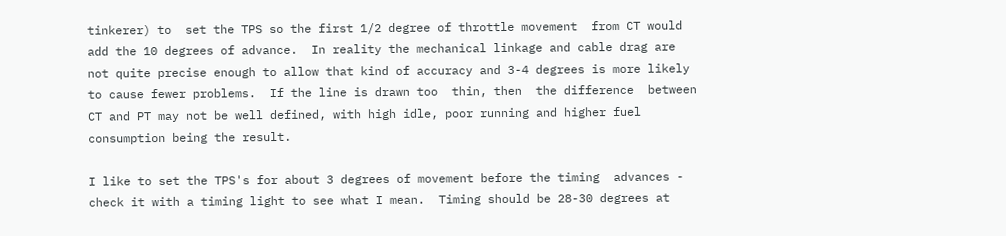tinkerer) to  set the TPS so the first 1/2 degree of throttle movement  from CT would add the 10 degrees of advance.  In reality the mechanical linkage and cable drag are not quite precise enough to allow that kind of accuracy and 3-4 degrees is more likely to cause fewer problems.  If the line is drawn too  thin, then  the difference  between CT and PT may not be well defined, with high idle, poor running and higher fuel consumption being the result.

I like to set the TPS's for about 3 degrees of movement before the timing  advances - check it with a timing light to see what I mean.  Timing should be 28-30 degrees at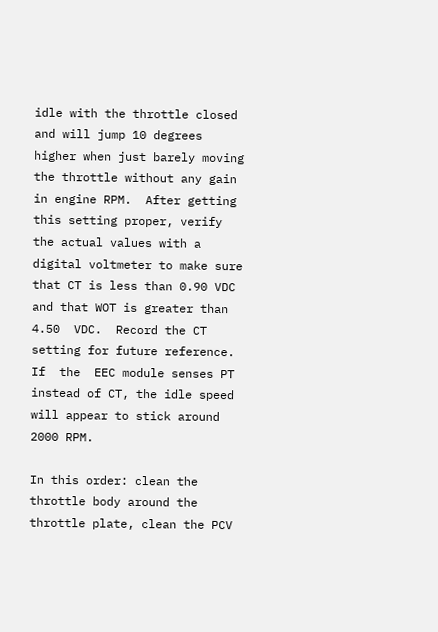idle with the throttle closed and will jump 10 degrees higher when just barely moving the throttle without any gain in engine RPM.  After getting this setting proper, verify the actual values with a digital voltmeter to make sure that CT is less than 0.90 VDC and that WOT is greater than 4.50  VDC.  Record the CT setting for future reference.  If  the  EEC module senses PT instead of CT, the idle speed will appear to stick around 2000 RPM.

In this order: clean the throttle body around the  throttle plate, clean the PCV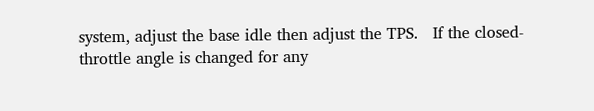system, adjust the base idle then adjust the TPS.   If the closed-throttle angle is changed for any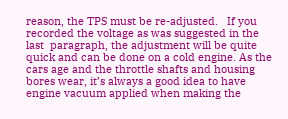reason, the TPS must be re-adjusted.   If you recorded the voltage as was suggested in the last  paragraph, the adjustment will be quite quick and can be done on a cold engine. As the cars age and the throttle shafts and housing bores wear, it’s always a good idea to have engine vacuum applied when making the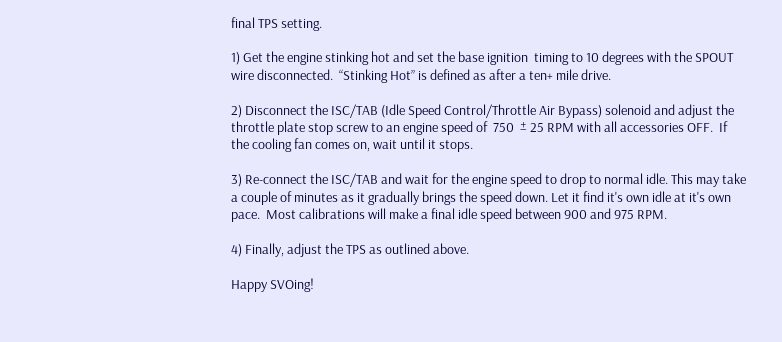final TPS setting.

1) Get the engine stinking hot and set the base ignition  timing to 10 degrees with the SPOUT wire disconnected.  “Stinking Hot” is defined as after a ten+ mile drive.

2) Disconnect the ISC/TAB (Idle Speed Control/Throttle Air Bypass) solenoid and adjust the throttle plate stop screw to an engine speed of  750  ± 25 RPM with all accessories OFF.  If  the cooling fan comes on, wait until it stops.

3) Re-connect the ISC/TAB and wait for the engine speed to drop to normal idle. This may take a couple of minutes as it gradually brings the speed down. Let it find it's own idle at it's own pace.  Most calibrations will make a final idle speed between 900 and 975 RPM.

4) Finally, adjust the TPS as outlined above.

Happy SVOing!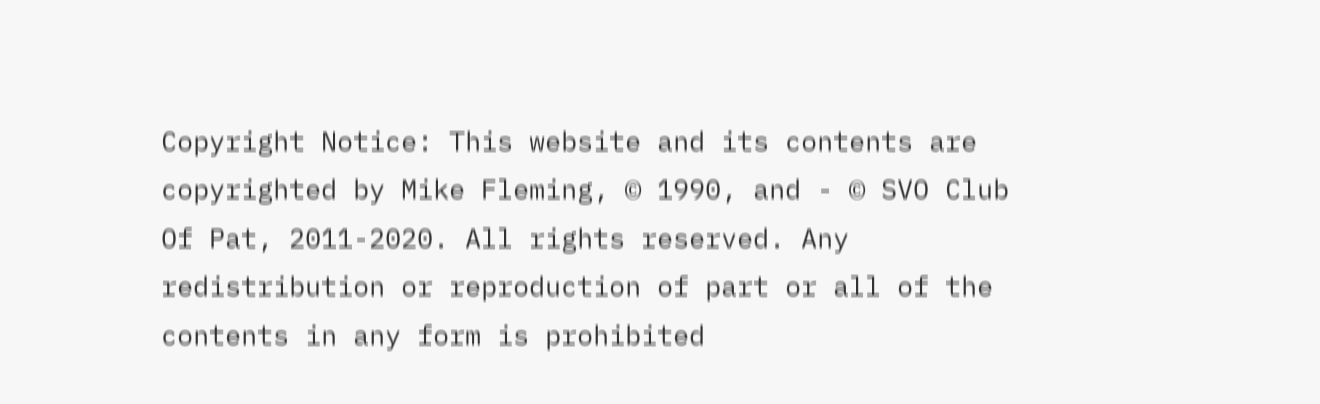Copyright Notice: This website and its contents are copyrighted by Mike Fleming, © 1990, and - © SVO Club Of Pat, 2011-2020. All rights reserved. Any redistribution or reproduction of part or all of the contents in any form is prohibited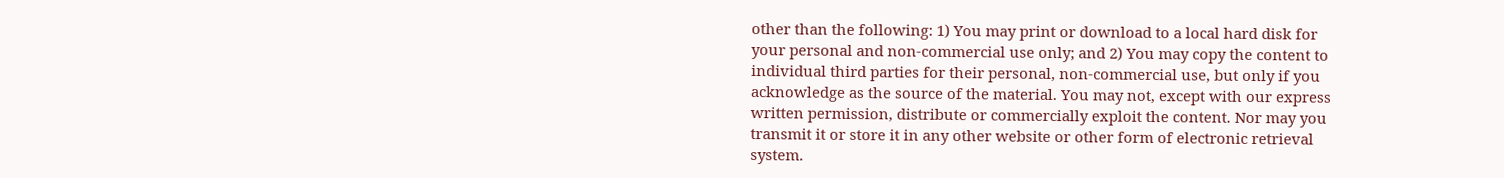other than the following: 1) You may print or download to a local hard disk for your personal and non-commercial use only; and 2) You may copy the content to individual third parties for their personal, non-commercial use, but only if you acknowledge as the source of the material. You may not, except with our express written permission, distribute or commercially exploit the content. Nor may you transmit it or store it in any other website or other form of electronic retrieval system.